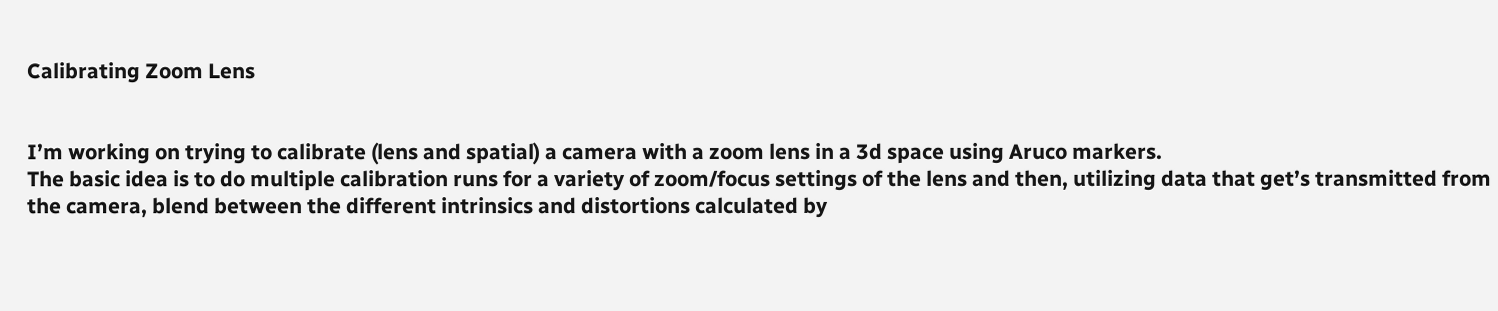Calibrating Zoom Lens


I’m working on trying to calibrate (lens and spatial) a camera with a zoom lens in a 3d space using Aruco markers.
The basic idea is to do multiple calibration runs for a variety of zoom/focus settings of the lens and then, utilizing data that get’s transmitted from the camera, blend between the different intrinsics and distortions calculated by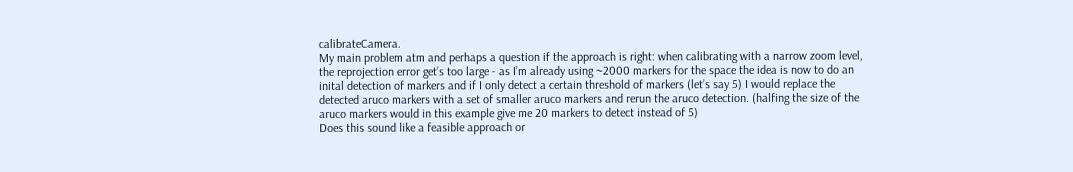calibrateCamera.
My main problem atm and perhaps a question if the approach is right: when calibrating with a narrow zoom level, the reprojection error get’s too large - as I’m already using ~2000 markers for the space the idea is now to do an inital detection of markers and if I only detect a certain threshold of markers (let’s say 5) I would replace the detected aruco markers with a set of smaller aruco markers and rerun the aruco detection. (halfing the size of the aruco markers would in this example give me 20 markers to detect instead of 5)
Does this sound like a feasible approach or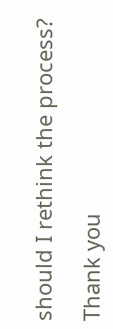should I rethink the process?

Thank you